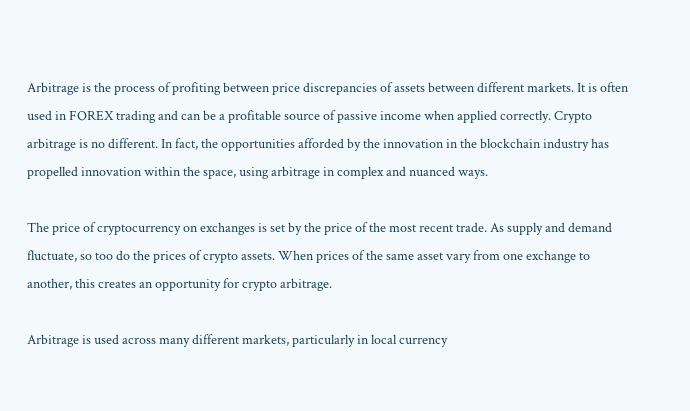Arbitrage is the process of profiting between price discrepancies of assets between different markets. It is often used in FOREX trading and can be a profitable source of passive income when applied correctly. Crypto arbitrage is no different. In fact, the opportunities afforded by the innovation in the blockchain industry has propelled innovation within the space, using arbitrage in complex and nuanced ways.

The price of cryptocurrency on exchanges is set by the price of the most recent trade. As supply and demand fluctuate, so too do the prices of crypto assets. When prices of the same asset vary from one exchange to another, this creates an opportunity for crypto arbitrage.

Arbitrage is used across many different markets, particularly in local currency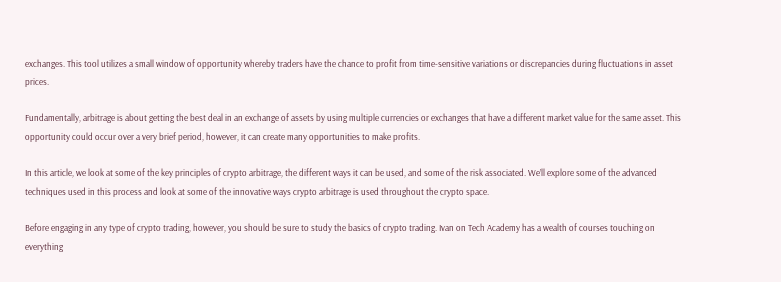exchanges. This tool utilizes a small window of opportunity whereby traders have the chance to profit from time-sensitive variations or discrepancies during fluctuations in asset prices.

Fundamentally, arbitrage is about getting the best deal in an exchange of assets by using multiple currencies or exchanges that have a different market value for the same asset. This opportunity could occur over a very brief period, however, it can create many opportunities to make profits.

In this article, we look at some of the key principles of crypto arbitrage, the different ways it can be used, and some of the risk associated. We’ll explore some of the advanced techniques used in this process and look at some of the innovative ways crypto arbitrage is used throughout the crypto space.

Before engaging in any type of crypto trading, however, you should be sure to study the basics of crypto trading. Ivan on Tech Academy has a wealth of courses touching on everything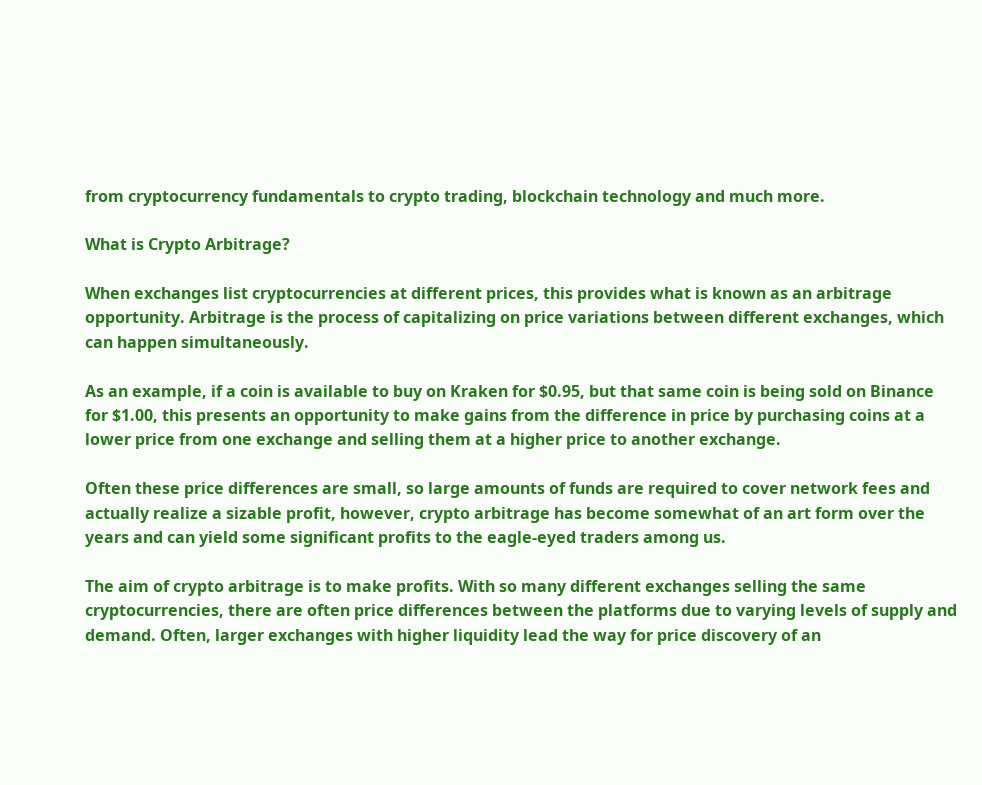from cryptocurrency fundamentals to crypto trading, blockchain technology and much more.

What is Crypto Arbitrage?

When exchanges list cryptocurrencies at different prices, this provides what is known as an arbitrage opportunity. Arbitrage is the process of capitalizing on price variations between different exchanges, which can happen simultaneously.

As an example, if a coin is available to buy on Kraken for $0.95, but that same coin is being sold on Binance for $1.00, this presents an opportunity to make gains from the difference in price by purchasing coins at a lower price from one exchange and selling them at a higher price to another exchange.

Often these price differences are small, so large amounts of funds are required to cover network fees and actually realize a sizable profit, however, crypto arbitrage has become somewhat of an art form over the years and can yield some significant profits to the eagle-eyed traders among us.

The aim of crypto arbitrage is to make profits. With so many different exchanges selling the same cryptocurrencies, there are often price differences between the platforms due to varying levels of supply and demand. Often, larger exchanges with higher liquidity lead the way for price discovery of an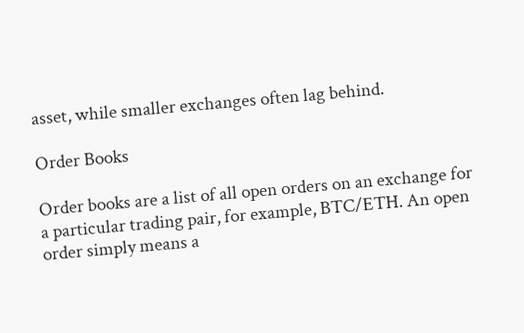asset, while smaller exchanges often lag behind.

Order Books

Order books are a list of all open orders on an exchange for a particular trading pair, for example, BTC/ETH. An open order simply means a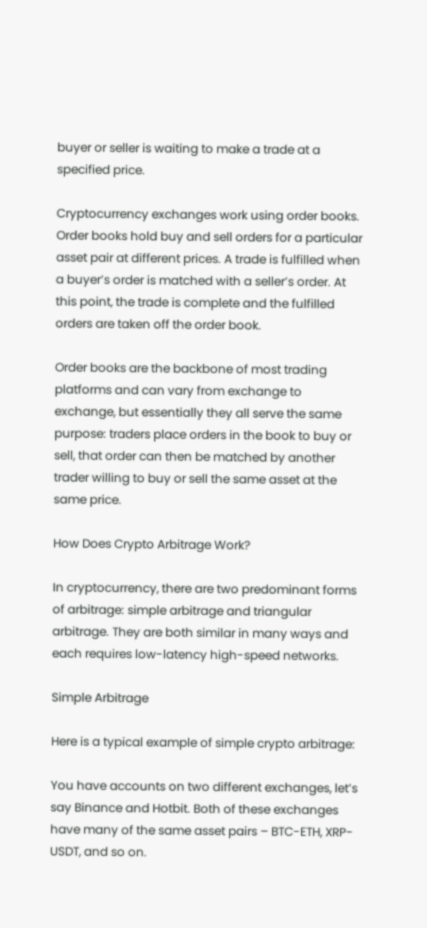buyer or seller is waiting to make a trade at a specified price.

Cryptocurrency exchanges work using order books. Order books hold buy and sell orders for a particular asset pair at different prices. A trade is fulfilled when a buyer’s order is matched with a seller’s order. At this point, the trade is complete and the fulfilled orders are taken off the order book.

Order books are the backbone of most trading platforms and can vary from exchange to exchange, but essentially they all serve the same purpose: traders place orders in the book to buy or sell, that order can then be matched by another trader willing to buy or sell the same asset at the same price.

How Does Crypto Arbitrage Work?

In cryptocurrency, there are two predominant forms of arbitrage: simple arbitrage and triangular arbitrage. They are both similar in many ways and each requires low-latency high-speed networks.

Simple Arbitrage

Here is a typical example of simple crypto arbitrage:

You have accounts on two different exchanges, let’s say Binance and Hotbit. Both of these exchanges have many of the same asset pairs – BTC-ETH, XRP-USDT, and so on.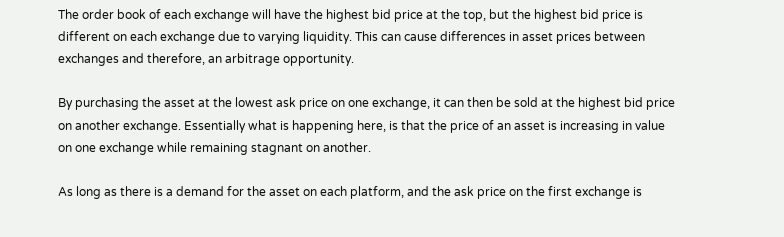The order book of each exchange will have the highest bid price at the top, but the highest bid price is different on each exchange due to varying liquidity. This can cause differences in asset prices between exchanges and therefore, an arbitrage opportunity.

By purchasing the asset at the lowest ask price on one exchange, it can then be sold at the highest bid price on another exchange. Essentially what is happening here, is that the price of an asset is increasing in value on one exchange while remaining stagnant on another.

As long as there is a demand for the asset on each platform, and the ask price on the first exchange is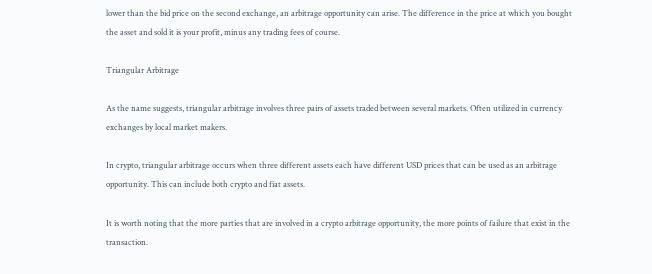lower than the bid price on the second exchange, an arbitrage opportunity can arise. The difference in the price at which you bought the asset and sold it is your profit, minus any trading fees of course.

Triangular Arbitrage

As the name suggests, triangular arbitrage involves three pairs of assets traded between several markets. Often utilized in currency exchanges by local market makers.

In crypto, triangular arbitrage occurs when three different assets each have different USD prices that can be used as an arbitrage opportunity. This can include both crypto and fiat assets.

It is worth noting that the more parties that are involved in a crypto arbitrage opportunity, the more points of failure that exist in the transaction.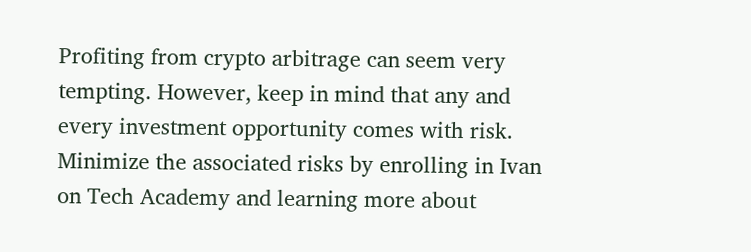Profiting from crypto arbitrage can seem very tempting. However, keep in mind that any and every investment opportunity comes with risk. Minimize the associated risks by enrolling in Ivan on Tech Academy and learning more about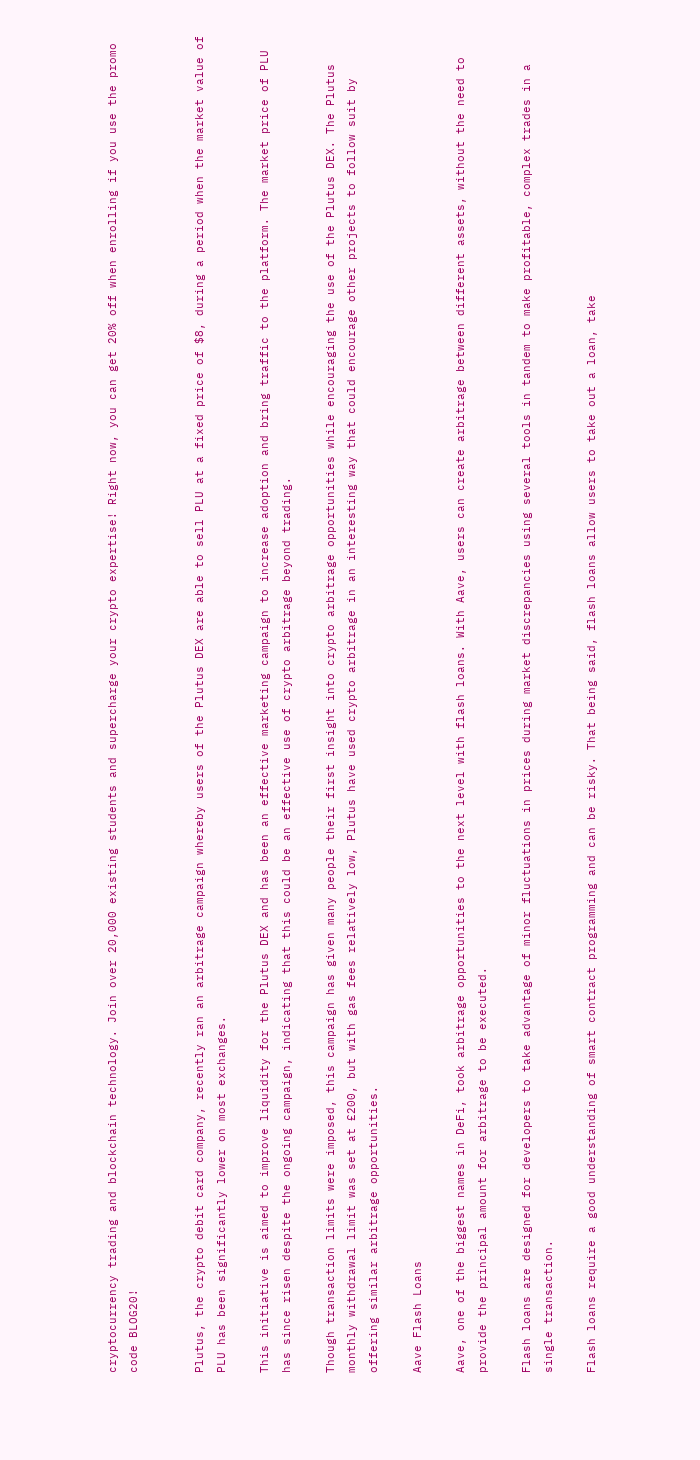cryptocurrency trading and blockchain technology. Join over 20,000 existing students and supercharge your crypto expertise! Right now, you can get 20% off when enrolling if you use the promo code BLOG20!


Plutus, the crypto debit card company, recently ran an arbitrage campaign whereby users of the Plutus DEX are able to sell PLU at a fixed price of $8, during a period when the market value of PLU has been significantly lower on most exchanges.

This initiative is aimed to improve liquidity for the Plutus DEX and has been an effective marketing campaign to increase adoption and bring traffic to the platform. The market price of PLU has since risen despite the ongoing campaign, indicating that this could be an effective use of crypto arbitrage beyond trading.

Though transaction limits were imposed, this campaign has given many people their first insight into crypto arbitrage opportunities while encouraging the use of the Plutus DEX. The Plutus monthly withdrawal limit was set at £200, but with gas fees relatively low, Plutus have used crypto arbitrage in an interesting way that could encourage other projects to follow suit by offering similar arbitrage opportunities.

Aave Flash Loans

Aave, one of the biggest names in DeFi, took arbitrage opportunities to the next level with flash loans. With Aave, users can create arbitrage between different assets, without the need to provide the principal amount for arbitrage to be executed.

Flash loans are designed for developers to take advantage of minor fluctuations in prices during market discrepancies using several tools in tandem to make profitable, complex trades in a single transaction.

Flash loans require a good understanding of smart contract programming and can be risky. That being said, flash loans allow users to take out a loan, take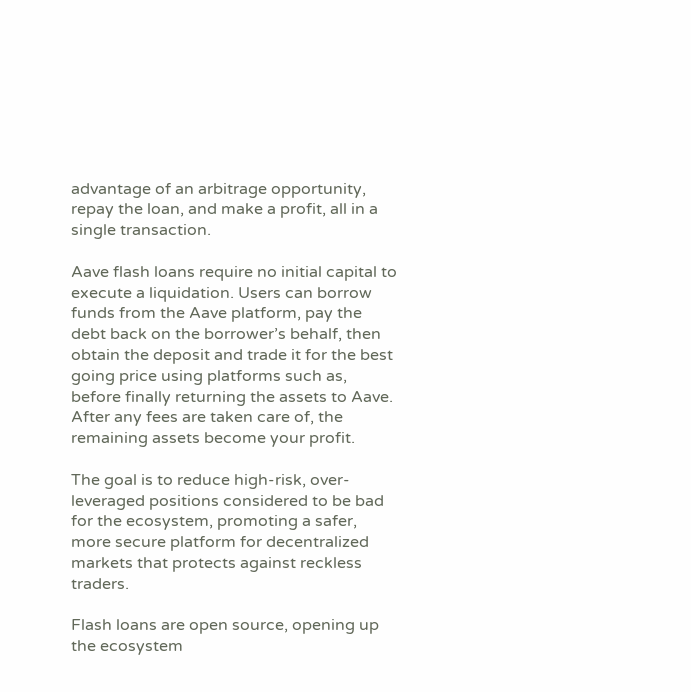advantage of an arbitrage opportunity, repay the loan, and make a profit, all in a single transaction.

Aave flash loans require no initial capital to execute a liquidation. Users can borrow funds from the Aave platform, pay the debt back on the borrower’s behalf, then obtain the deposit and trade it for the best going price using platforms such as, before finally returning the assets to Aave. After any fees are taken care of, the remaining assets become your profit.

The goal is to reduce high-risk, over-leveraged positions considered to be bad for the ecosystem, promoting a safer, more secure platform for decentralized markets that protects against reckless traders.

Flash loans are open source, opening up the ecosystem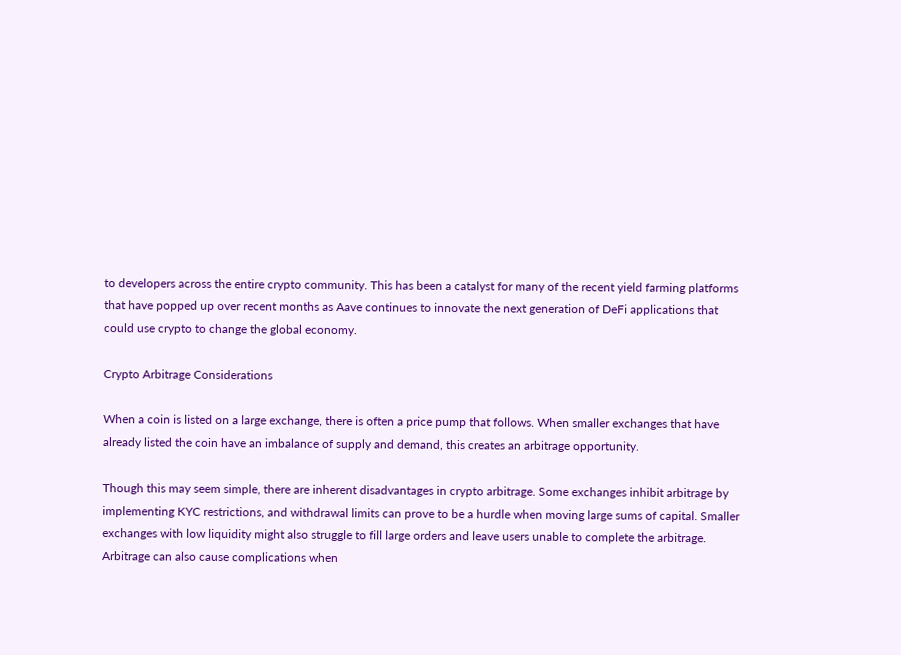to developers across the entire crypto community. This has been a catalyst for many of the recent yield farming platforms that have popped up over recent months as Aave continues to innovate the next generation of DeFi applications that could use crypto to change the global economy.

Crypto Arbitrage Considerations

When a coin is listed on a large exchange, there is often a price pump that follows. When smaller exchanges that have already listed the coin have an imbalance of supply and demand, this creates an arbitrage opportunity.

Though this may seem simple, there are inherent disadvantages in crypto arbitrage. Some exchanges inhibit arbitrage by implementing KYC restrictions, and withdrawal limits can prove to be a hurdle when moving large sums of capital. Smaller exchanges with low liquidity might also struggle to fill large orders and leave users unable to complete the arbitrage. Arbitrage can also cause complications when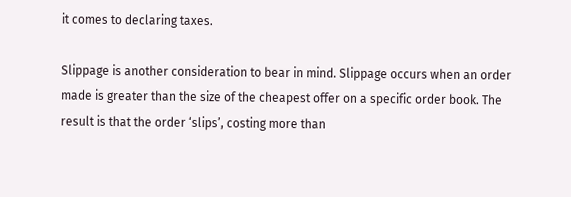it comes to declaring taxes.

Slippage is another consideration to bear in mind. Slippage occurs when an order made is greater than the size of the cheapest offer on a specific order book. The result is that the order ‘slips’, costing more than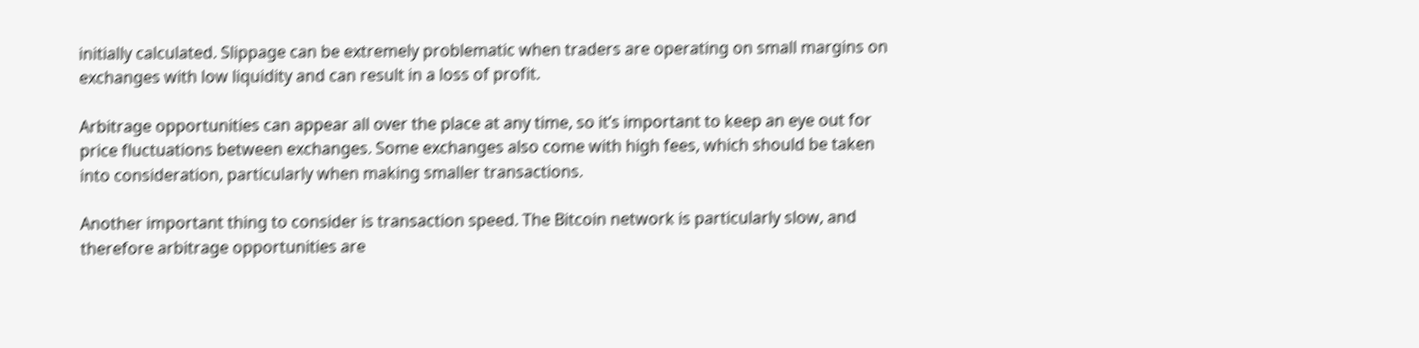initially calculated. Slippage can be extremely problematic when traders are operating on small margins on exchanges with low liquidity and can result in a loss of profit.

Arbitrage opportunities can appear all over the place at any time, so it’s important to keep an eye out for price fluctuations between exchanges. Some exchanges also come with high fees, which should be taken into consideration, particularly when making smaller transactions.

Another important thing to consider is transaction speed. The Bitcoin network is particularly slow, and therefore arbitrage opportunities are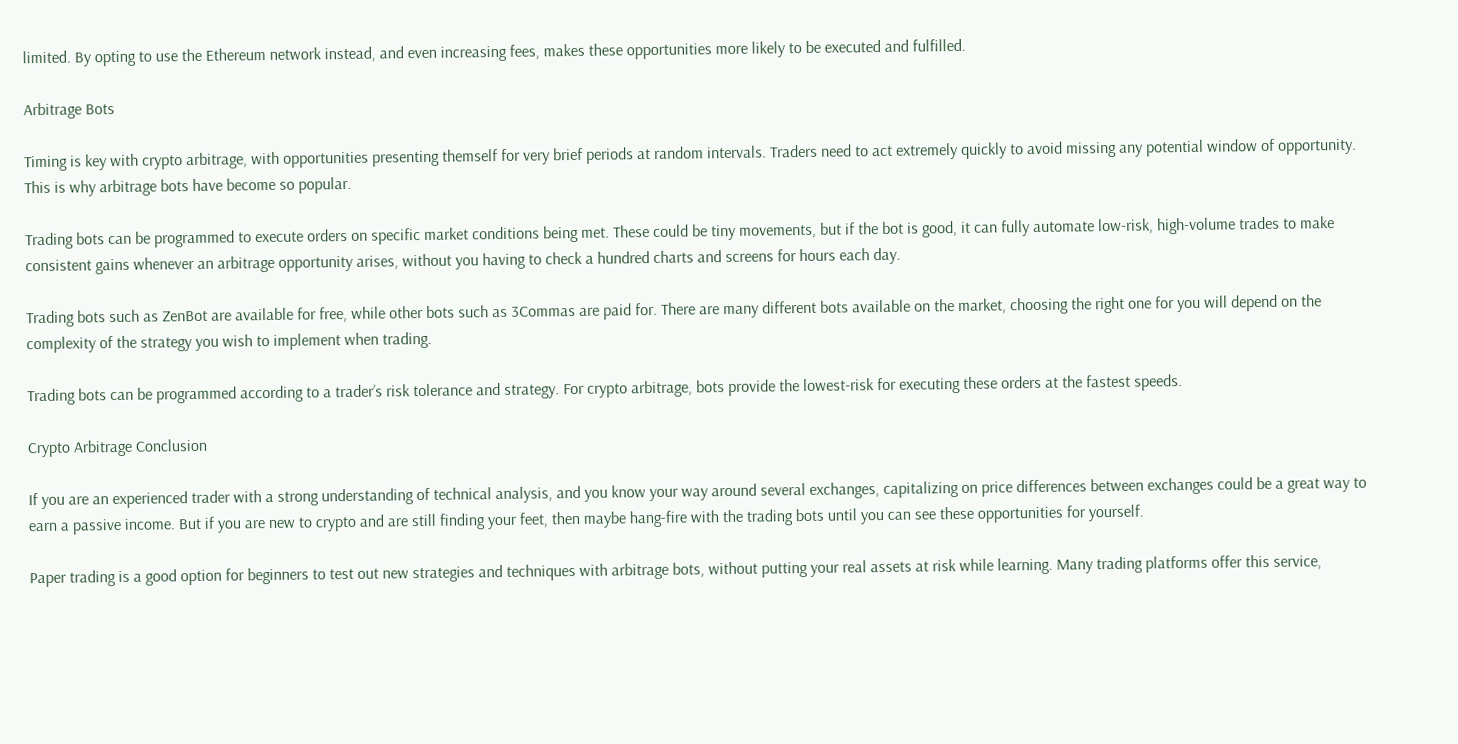limited. By opting to use the Ethereum network instead, and even increasing fees, makes these opportunities more likely to be executed and fulfilled.

Arbitrage Bots

Timing is key with crypto arbitrage, with opportunities presenting themself for very brief periods at random intervals. Traders need to act extremely quickly to avoid missing any potential window of opportunity. This is why arbitrage bots have become so popular.

Trading bots can be programmed to execute orders on specific market conditions being met. These could be tiny movements, but if the bot is good, it can fully automate low-risk, high-volume trades to make consistent gains whenever an arbitrage opportunity arises, without you having to check a hundred charts and screens for hours each day.

Trading bots such as ZenBot are available for free, while other bots such as 3Commas are paid for. There are many different bots available on the market, choosing the right one for you will depend on the complexity of the strategy you wish to implement when trading.

Trading bots can be programmed according to a trader’s risk tolerance and strategy. For crypto arbitrage, bots provide the lowest-risk for executing these orders at the fastest speeds.

Crypto Arbitrage Conclusion

If you are an experienced trader with a strong understanding of technical analysis, and you know your way around several exchanges, capitalizing on price differences between exchanges could be a great way to earn a passive income. But if you are new to crypto and are still finding your feet, then maybe hang-fire with the trading bots until you can see these opportunities for yourself.

Paper trading is a good option for beginners to test out new strategies and techniques with arbitrage bots, without putting your real assets at risk while learning. Many trading platforms offer this service,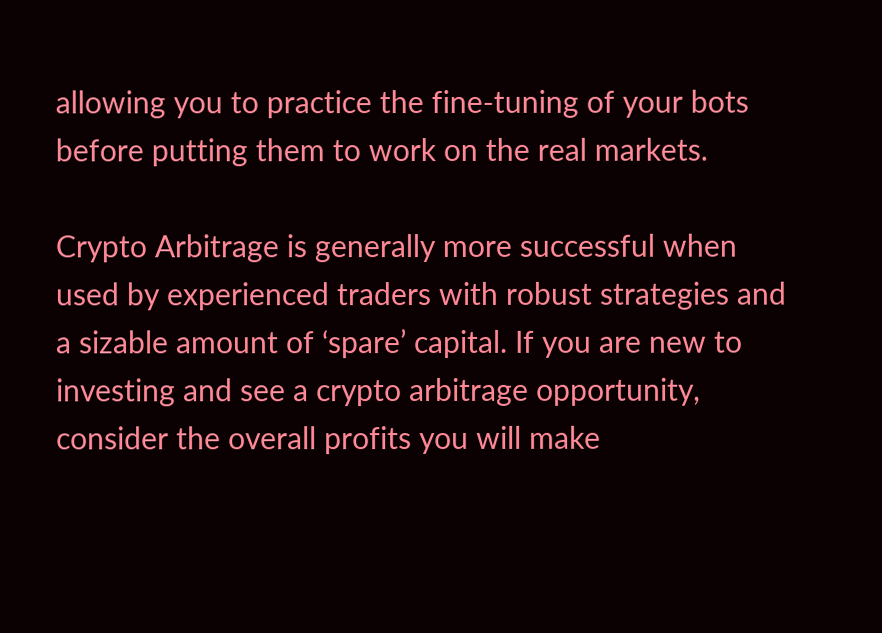allowing you to practice the fine-tuning of your bots before putting them to work on the real markets.

Crypto Arbitrage is generally more successful when used by experienced traders with robust strategies and a sizable amount of ‘spare’ capital. If you are new to investing and see a crypto arbitrage opportunity, consider the overall profits you will make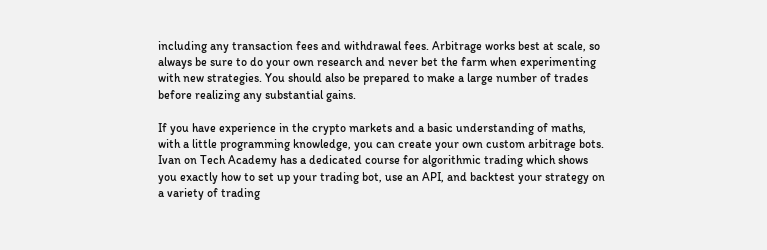including any transaction fees and withdrawal fees. Arbitrage works best at scale, so always be sure to do your own research and never bet the farm when experimenting with new strategies. You should also be prepared to make a large number of trades before realizing any substantial gains.

If you have experience in the crypto markets and a basic understanding of maths, with a little programming knowledge, you can create your own custom arbitrage bots. Ivan on Tech Academy has a dedicated course for algorithmic trading which shows you exactly how to set up your trading bot, use an API, and backtest your strategy on a variety of trading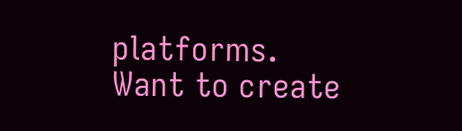platforms. Want to create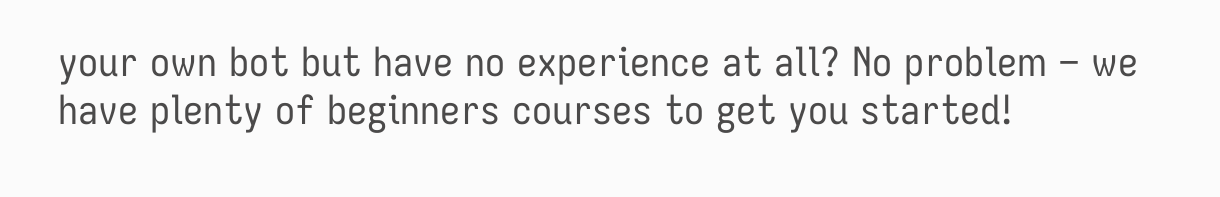your own bot but have no experience at all? No problem – we have plenty of beginners courses to get you started!